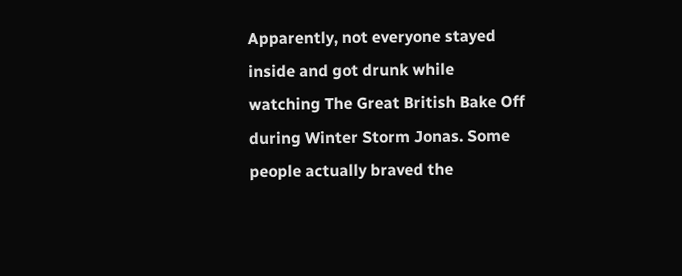Apparently, not everyone stayed inside and got drunk while watching The Great British Bake Off during Winter Storm Jonas. Some people actually braved the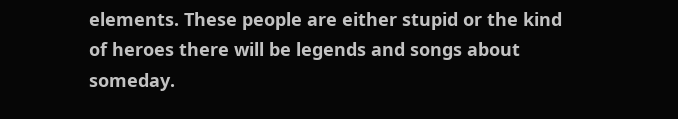elements. These people are either stupid or the kind of heroes there will be legends and songs about someday.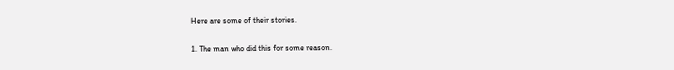Here are some of their stories.

1. The man who did this for some reason.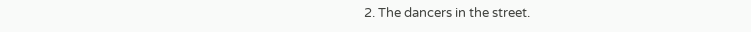2. The dancers in the street.